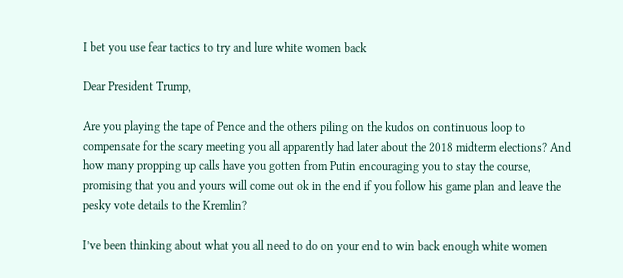I bet you use fear tactics to try and lure white women back

Dear President Trump,

Are you playing the tape of Pence and the others piling on the kudos on continuous loop to compensate for the scary meeting you all apparently had later about the 2018 midterm elections? And how many propping up calls have you gotten from Putin encouraging you to stay the course, promising that you and yours will come out ok in the end if you follow his game plan and leave the pesky vote details to the Kremlin?

I’ve been thinking about what you all need to do on your end to win back enough white women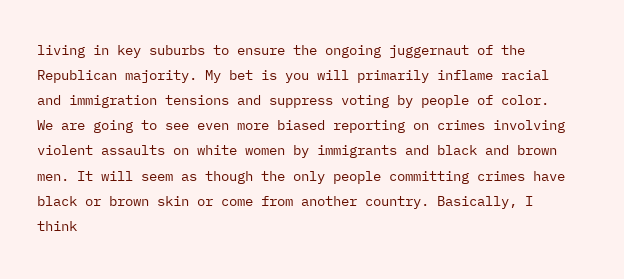living in key suburbs to ensure the ongoing juggernaut of the Republican majority. My bet is you will primarily inflame racial and immigration tensions and suppress voting by people of color. We are going to see even more biased reporting on crimes involving violent assaults on white women by immigrants and black and brown men. It will seem as though the only people committing crimes have black or brown skin or come from another country. Basically, I think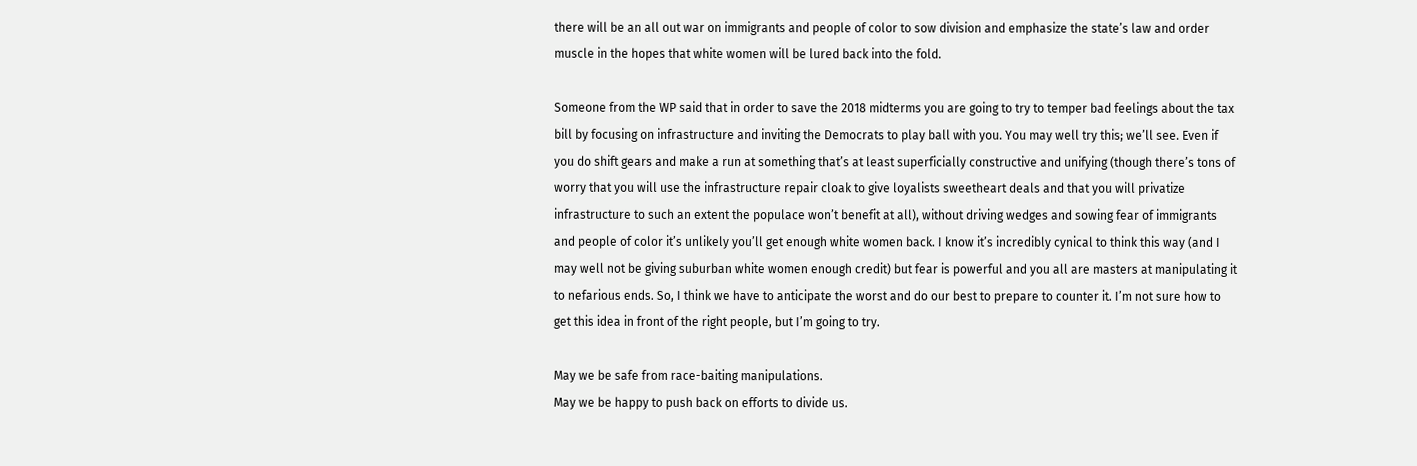there will be an all out war on immigrants and people of color to sow division and emphasize the state’s law and order muscle in the hopes that white women will be lured back into the fold.

Someone from the WP said that in order to save the 2018 midterms you are going to try to temper bad feelings about the tax bill by focusing on infrastructure and inviting the Democrats to play ball with you. You may well try this; we’ll see. Even if you do shift gears and make a run at something that’s at least superficially constructive and unifying (though there’s tons of worry that you will use the infrastructure repair cloak to give loyalists sweetheart deals and that you will privatize infrastructure to such an extent the populace won’t benefit at all), without driving wedges and sowing fear of immigrants and people of color it’s unlikely you’ll get enough white women back. I know it’s incredibly cynical to think this way (and I may well not be giving suburban white women enough credit) but fear is powerful and you all are masters at manipulating it to nefarious ends. So, I think we have to anticipate the worst and do our best to prepare to counter it. I’m not sure how to get this idea in front of the right people, but I’m going to try.

May we be safe from race-baiting manipulations.
May we be happy to push back on efforts to divide us.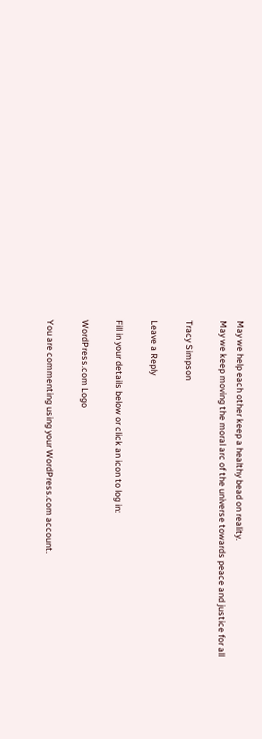May we help each other keep a healthy bead on reality.
May we keep moving the moral arc of the universe towards peace and justice for all

Tracy Simpson

Leave a Reply

Fill in your details below or click an icon to log in:

WordPress.com Logo

You are commenting using your WordPress.com account.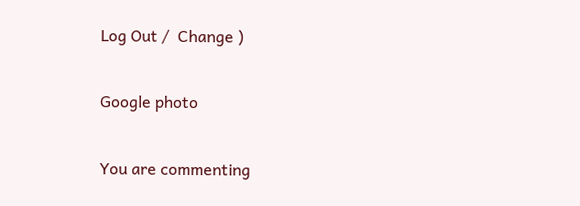Log Out /  Change )

Google photo

You are commenting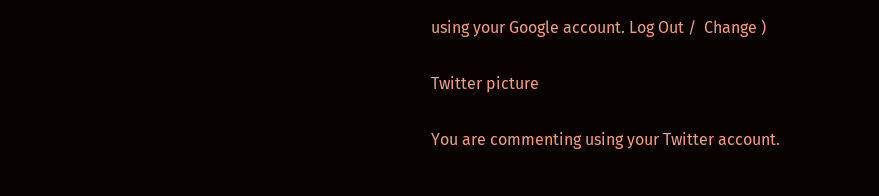using your Google account. Log Out /  Change )

Twitter picture

You are commenting using your Twitter account.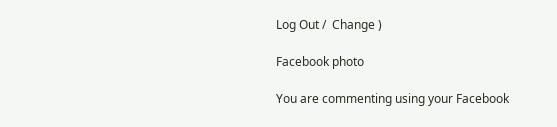Log Out /  Change )

Facebook photo

You are commenting using your Facebook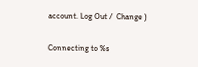account. Log Out /  Change )

Connecting to %s